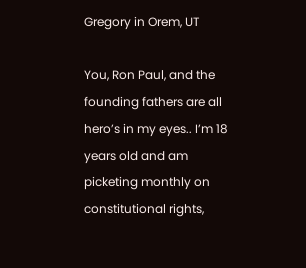Gregory in Orem, UT

You, Ron Paul, and the founding fathers are all hero’s in my eyes.. I’m 18 years old and am picketing monthly on constitutional rights,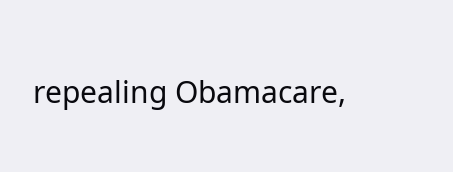repealing Obamacare,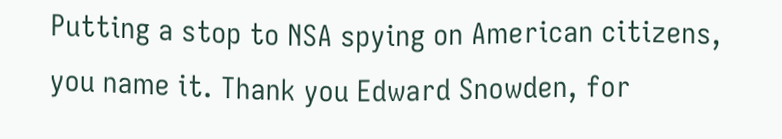Putting a stop to NSA spying on American citizens, you name it. Thank you Edward Snowden, for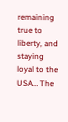remaining true to liberty, and staying loyal to the USA… The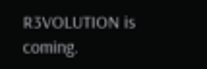R3VOLUTION is coming.